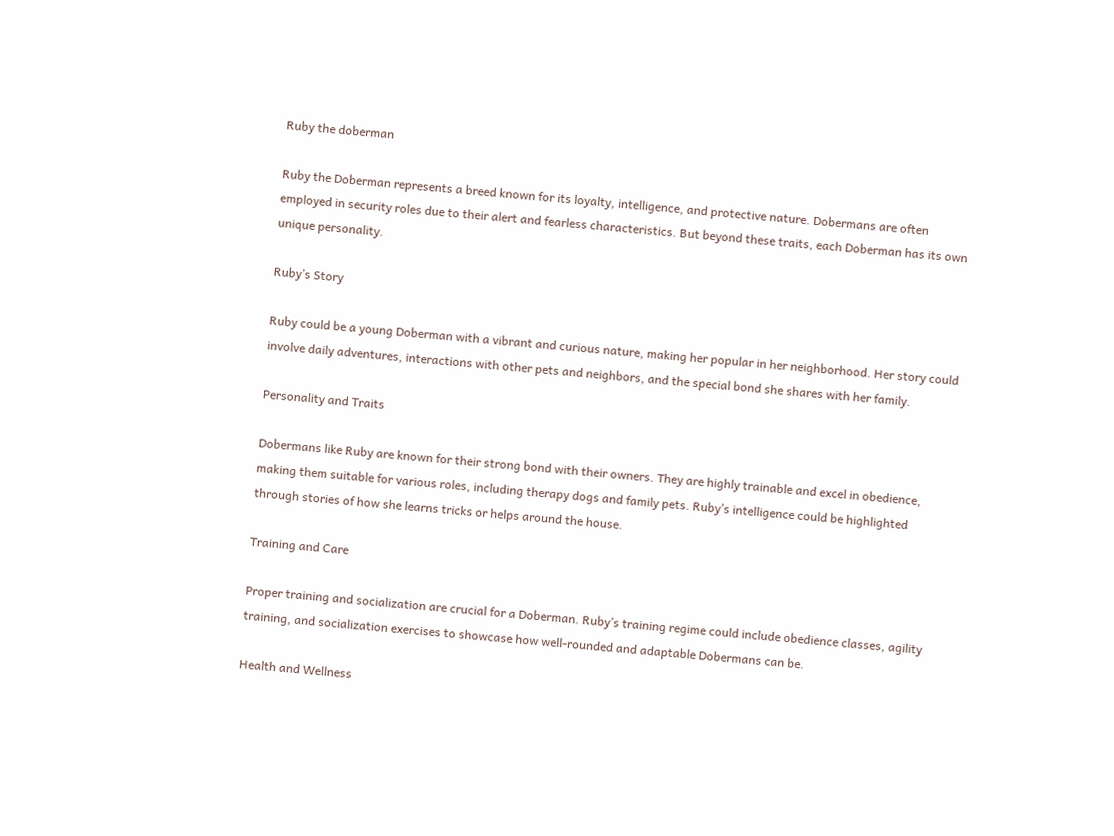Ruby the doberman

Ruby the Doberman represents a breed known for its loyalty, intelligence, and protective nature. Dobermans are often employed in security roles due to their alert and fearless characteristics. But beyond these traits, each Doberman has its own unique personality.

Ruby’s Story

Ruby could be a young Doberman with a vibrant and curious nature, making her popular in her neighborhood. Her story could involve daily adventures, interactions with other pets and neighbors, and the special bond she shares with her family.

Personality and Traits

Dobermans like Ruby are known for their strong bond with their owners. They are highly trainable and excel in obedience, making them suitable for various roles, including therapy dogs and family pets. Ruby’s intelligence could be highlighted through stories of how she learns tricks or helps around the house.

Training and Care

Proper training and socialization are crucial for a Doberman. Ruby’s training regime could include obedience classes, agility training, and socialization exercises to showcase how well-rounded and adaptable Dobermans can be.

Health and Wellness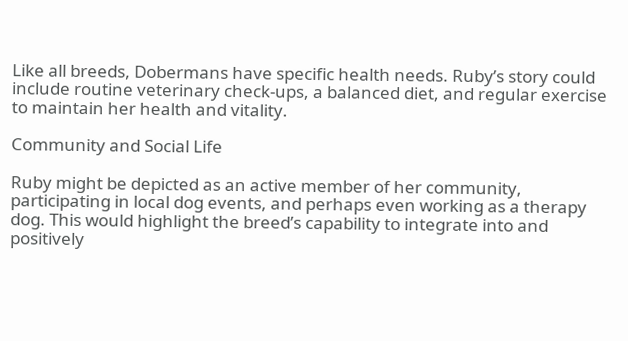Like all breeds, Dobermans have specific health needs. Ruby’s story could include routine veterinary check-ups, a balanced diet, and regular exercise to maintain her health and vitality.

Community and Social Life

Ruby might be depicted as an active member of her community, participating in local dog events, and perhaps even working as a therapy dog. This would highlight the breed’s capability to integrate into and positively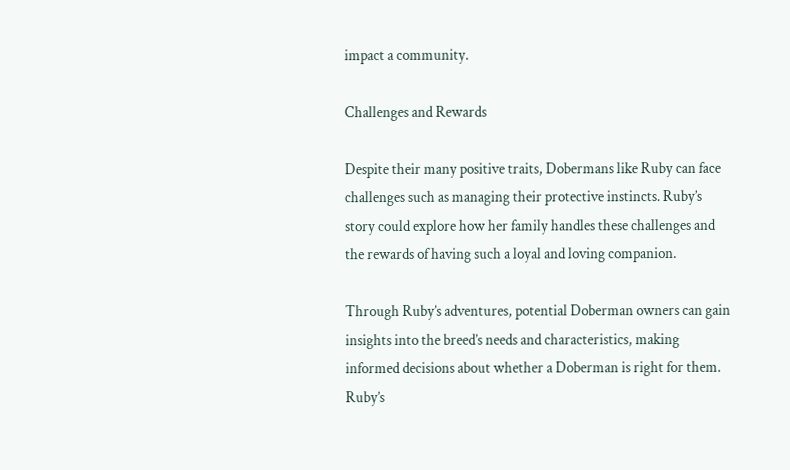impact a community.

Challenges and Rewards

Despite their many positive traits, Dobermans like Ruby can face challenges such as managing their protective instincts. Ruby’s story could explore how her family handles these challenges and the rewards of having such a loyal and loving companion.

Through Ruby’s adventures, potential Doberman owners can gain insights into the breed’s needs and characteristics, making informed decisions about whether a Doberman is right for them. Ruby’s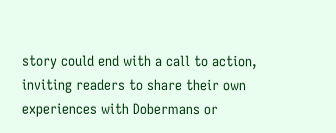story could end with a call to action, inviting readers to share their own experiences with Dobermans or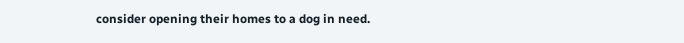consider opening their homes to a dog in need.